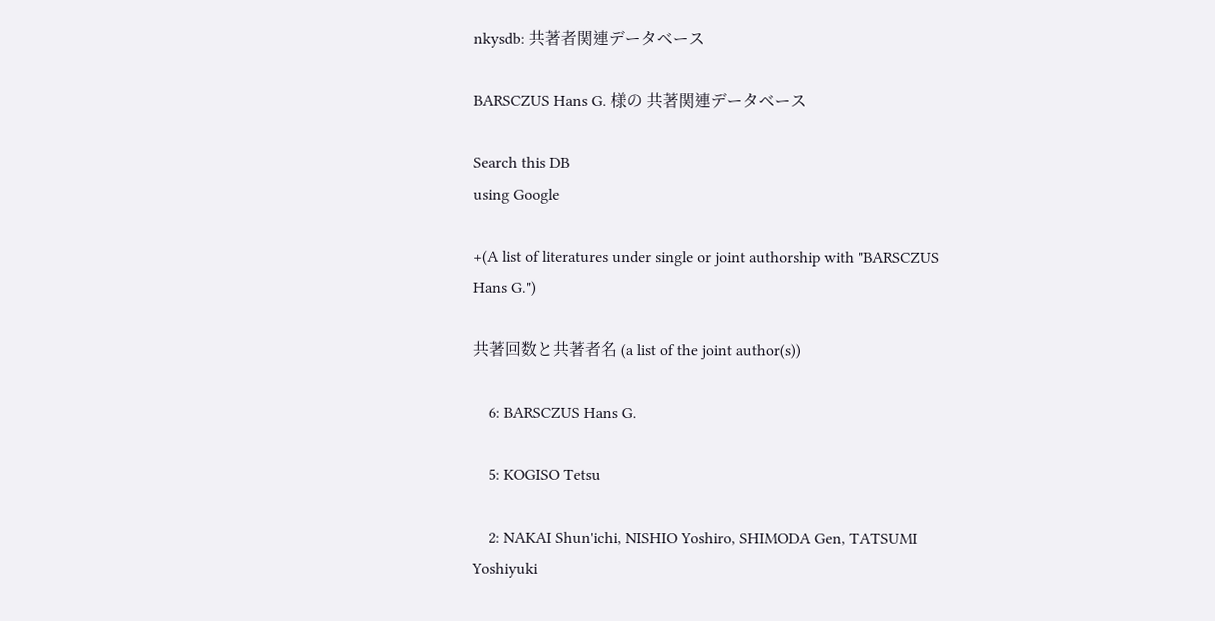nkysdb: 共著者関連データベース

BARSCZUS Hans G. 様の 共著関連データベース

Search this DB
using Google

+(A list of literatures under single or joint authorship with "BARSCZUS Hans G.")

共著回数と共著者名 (a list of the joint author(s))

    6: BARSCZUS Hans G.

    5: KOGISO Tetsu

    2: NAKAI Shun'ichi, NISHIO Yoshiro, SHIMODA Gen, TATSUMI Yoshiyuki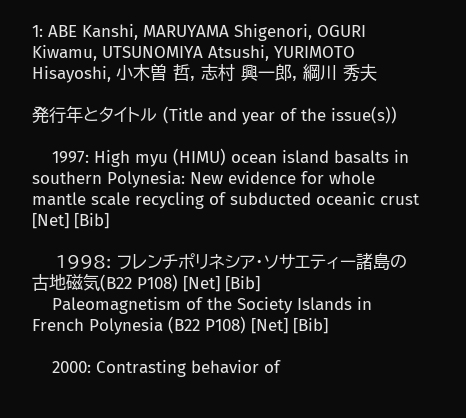1: ABE Kanshi, MARUYAMA Shigenori, OGURI Kiwamu, UTSUNOMIYA Atsushi, YURIMOTO Hisayoshi, 小木曽 哲, 志村 興一郎, 綱川 秀夫

発行年とタイトル (Title and year of the issue(s))

    1997: High myu (HIMU) ocean island basalts in southern Polynesia: New evidence for whole mantle scale recycling of subducted oceanic crust [Net] [Bib]

    1998: フレンチポリネシア・ソサエティー諸島の古地磁気(B22 P108) [Net] [Bib]
    Paleomagnetism of the Society Islands in French Polynesia (B22 P108) [Net] [Bib]

    2000: Contrasting behavior of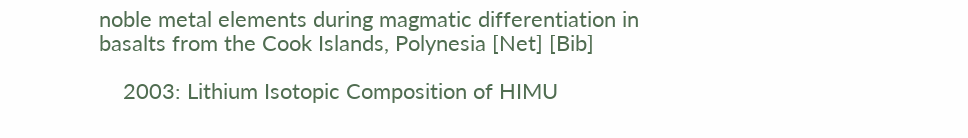noble metal elements during magmatic differentiation in basalts from the Cook Islands, Polynesia [Net] [Bib]

    2003: Lithium Isotopic Composition of HIMU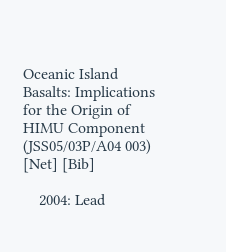Oceanic Island Basalts: Implications for the Origin of HIMU Component (JSS05/03P/A04 003) [Net] [Bib]

    2004: Lead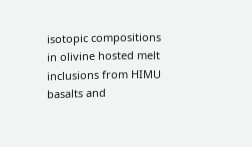isotopic compositions in olivine hosted melt inclusions from HIMU basalts and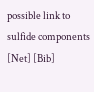possible link to sulfide components [Net] [Bib]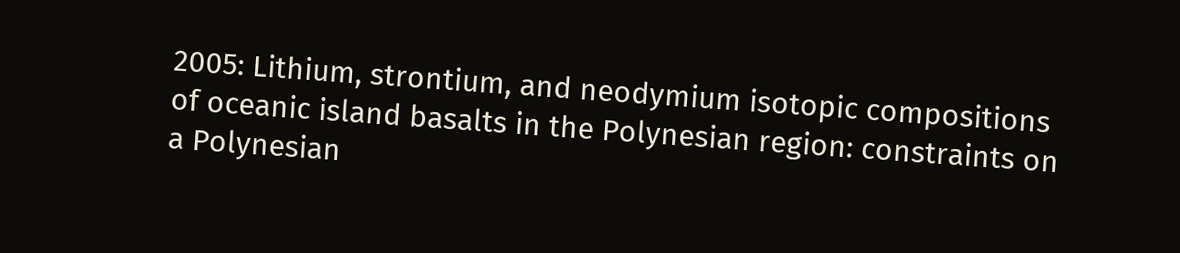2005: Lithium, strontium, and neodymium isotopic compositions of oceanic island basalts in the Polynesian region: constraints on a Polynesian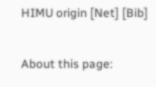HIMU origin [Net] [Bib]

About this page: